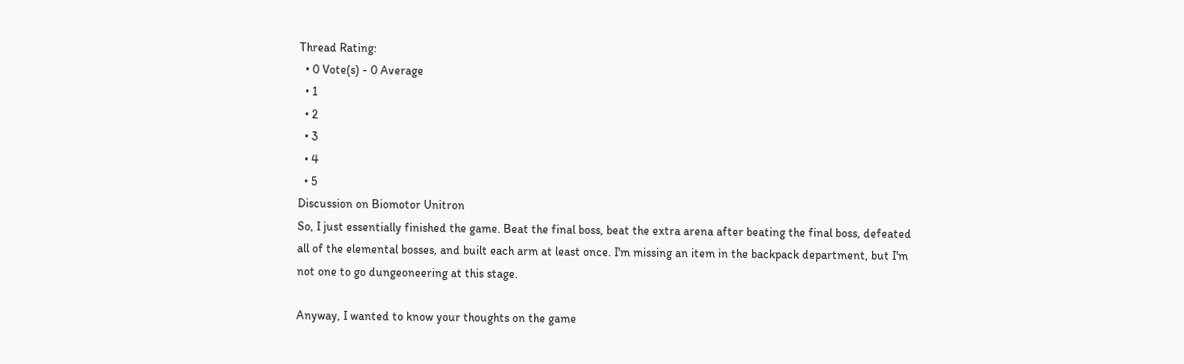Thread Rating:
  • 0 Vote(s) - 0 Average
  • 1
  • 2
  • 3
  • 4
  • 5
Discussion on Biomotor Unitron
So, I just essentially finished the game. Beat the final boss, beat the extra arena after beating the final boss, defeated all of the elemental bosses, and built each arm at least once. I'm missing an item in the backpack department, but I'm not one to go dungeoneering at this stage.

Anyway, I wanted to know your thoughts on the game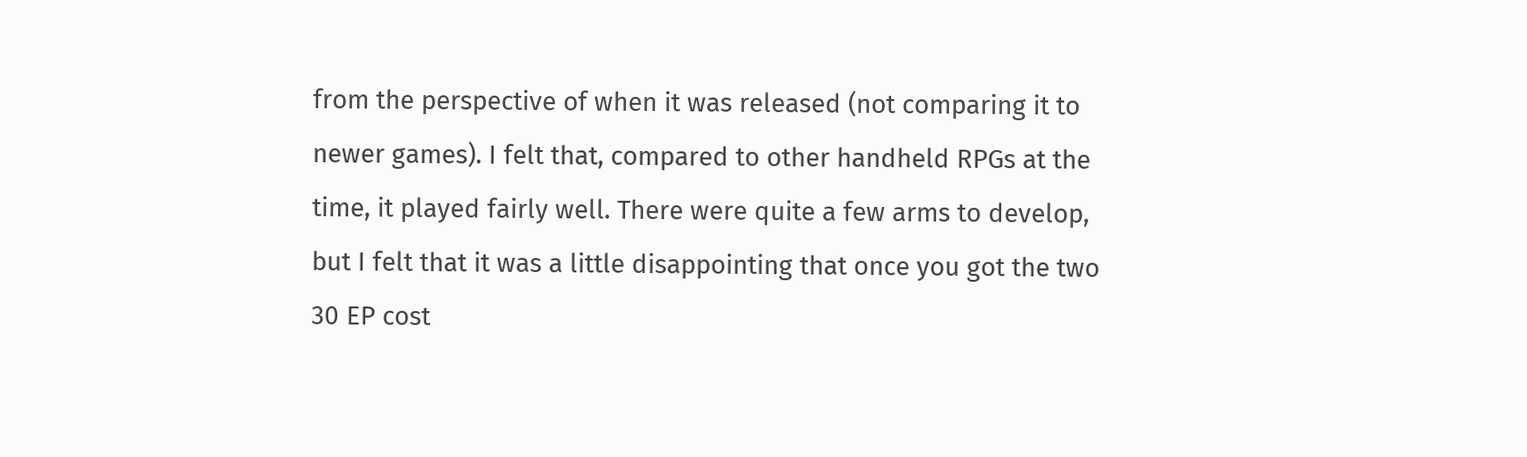from the perspective of when it was released (not comparing it to newer games). I felt that, compared to other handheld RPGs at the time, it played fairly well. There were quite a few arms to develop, but I felt that it was a little disappointing that once you got the two 30 EP cost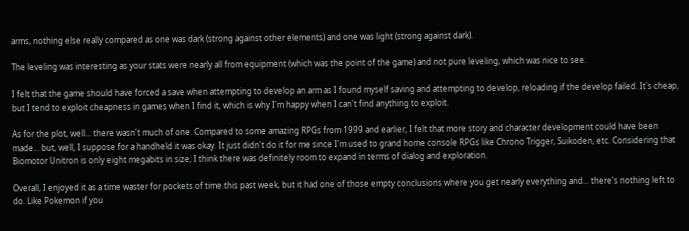arms, nothing else really compared as one was dark (strong against other elements) and one was light (strong against dark).

The leveling was interesting as your stats were nearly all from equipment (which was the point of the game) and not pure leveling, which was nice to see.

I felt that the game should have forced a save when attempting to develop an arm as I found myself saving and attempting to develop, reloading if the develop failed. It's cheap, but I tend to exploit cheapness in games when I find it, which is why I'm happy when I can't find anything to exploit.

As for the plot, well... there wasn't much of one. Compared to some amazing RPGs from 1999 and earlier, I felt that more story and character development could have been made... but, well, I suppose for a handheld it was okay. It just didn't do it for me since I'm used to grand home console RPGs like Chrono Trigger, Suikoden, etc. Considering that Biomotor Unitron is only eight megabits in size, I think there was definitely room to expand in terms of dialog and exploration.

Overall, I enjoyed it as a time waster for pockets of time this past week, but it had one of those empty conclusions where you get nearly everything and... there's nothing left to do. Like Pokemon if you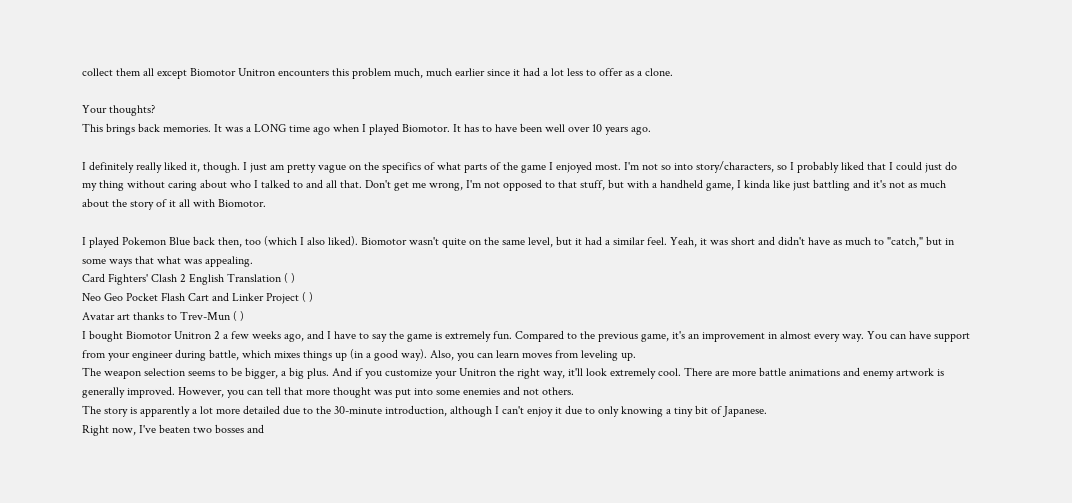collect them all except Biomotor Unitron encounters this problem much, much earlier since it had a lot less to offer as a clone.

Your thoughts?
This brings back memories. It was a LONG time ago when I played Biomotor. It has to have been well over 10 years ago.

I definitely really liked it, though. I just am pretty vague on the specifics of what parts of the game I enjoyed most. I'm not so into story/characters, so I probably liked that I could just do my thing without caring about who I talked to and all that. Don't get me wrong, I'm not opposed to that stuff, but with a handheld game, I kinda like just battling and it's not as much about the story of it all with Biomotor.

I played Pokemon Blue back then, too (which I also liked). Biomotor wasn't quite on the same level, but it had a similar feel. Yeah, it was short and didn't have as much to "catch," but in some ways that what was appealing.
Card Fighters' Clash 2 English Translation ( )
Neo Geo Pocket Flash Cart and Linker Project ( )
Avatar art thanks to Trev-Mun ( )
I bought Biomotor Unitron 2 a few weeks ago, and I have to say the game is extremely fun. Compared to the previous game, it's an improvement in almost every way. You can have support from your engineer during battle, which mixes things up (in a good way). Also, you can learn moves from leveling up.
The weapon selection seems to be bigger, a big plus. And if you customize your Unitron the right way, it'll look extremely cool. There are more battle animations and enemy artwork is generally improved. However, you can tell that more thought was put into some enemies and not others.
The story is apparently a lot more detailed due to the 30-minute introduction, although I can't enjoy it due to only knowing a tiny bit of Japanese.
Right now, I've beaten two bosses and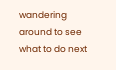wandering around to see what to do next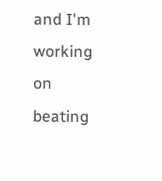and I'm working on beating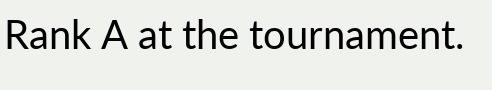Rank A at the tournament.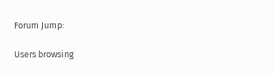Forum Jump:

Users browsing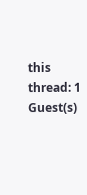this thread: 1 Guest(s)